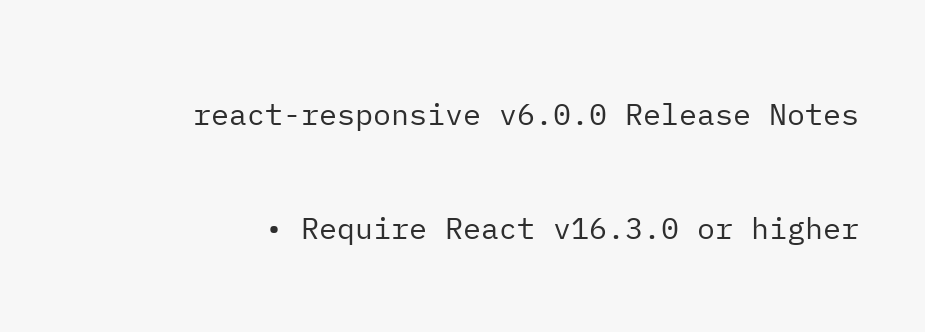react-responsive v6.0.0 Release Notes

    • Require React v16.3.0 or higher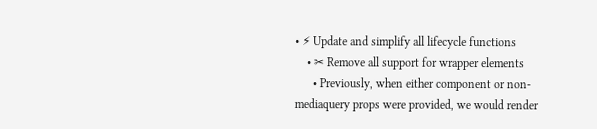• ⚡ Update and simplify all lifecycle functions
    • ✂ Remove all support for wrapper elements
      • Previously, when either component or non-mediaquery props were provided, we would render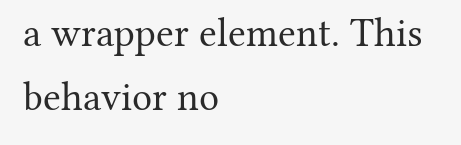a wrapper element. This behavior no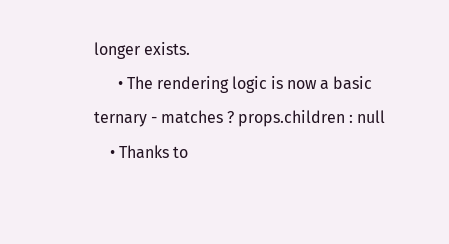longer exists.
      • The rendering logic is now a basic ternary - matches ? props.children : null
    • Thanks to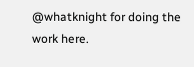@whatknight for doing the work here.